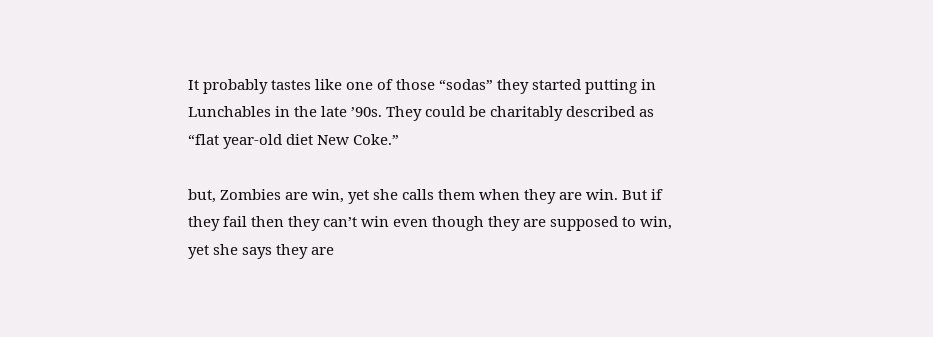It probably tastes like one of those “sodas” they started putting in Lunchables in the late ’90s. They could be charitably described as “flat year-old diet New Coke.”

but, Zombies are win, yet she calls them when they are win. But if they fail then they can’t win even though they are supposed to win, yet she says they are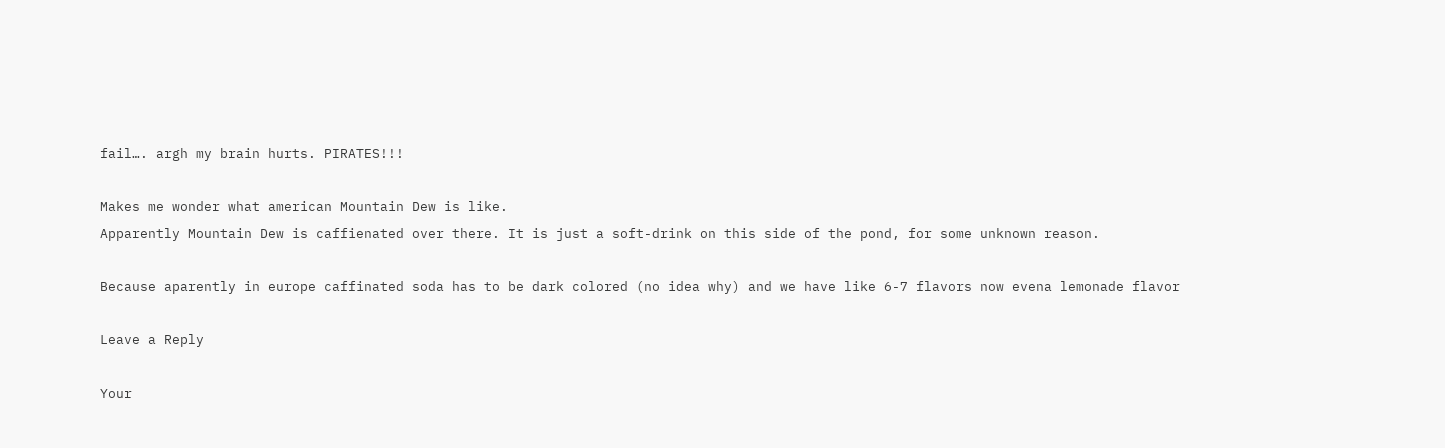fail…. argh my brain hurts. PIRATES!!!

Makes me wonder what american Mountain Dew is like.
Apparently Mountain Dew is caffienated over there. It is just a soft-drink on this side of the pond, for some unknown reason.

Because aparently in europe caffinated soda has to be dark colored (no idea why) and we have like 6-7 flavors now evena lemonade flavor

Leave a Reply

Your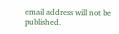email address will not be published.